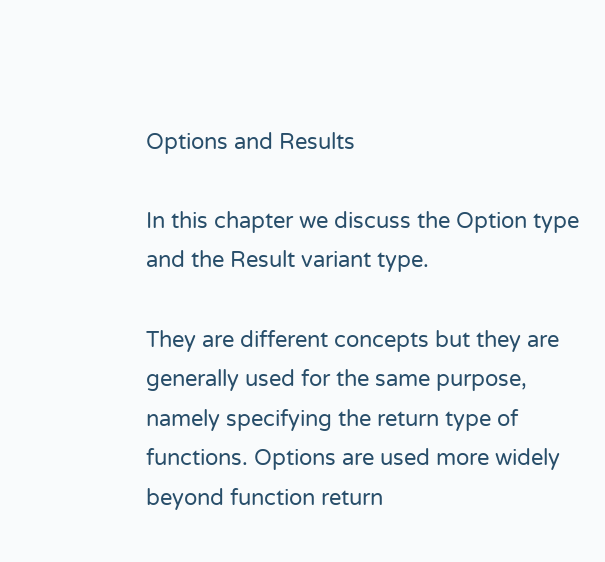Options and Results

In this chapter we discuss the Option type and the Result variant type.

They are different concepts but they are generally used for the same purpose, namely specifying the return type of functions. Options are used more widely beyond function return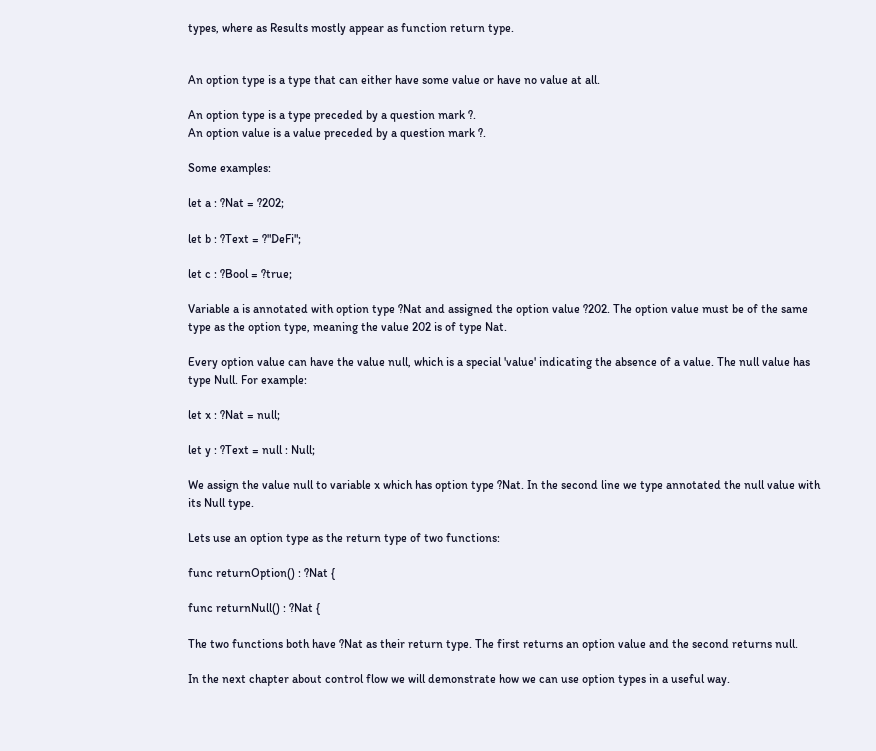types, where as Results mostly appear as function return type.


An option type is a type that can either have some value or have no value at all.

An option type is a type preceded by a question mark ?.
An option value is a value preceded by a question mark ?.

Some examples:

let a : ?Nat = ?202;

let b : ?Text = ?"DeFi";

let c : ?Bool = ?true;

Variable a is annotated with option type ?Nat and assigned the option value ?202. The option value must be of the same type as the option type, meaning the value 202 is of type Nat.

Every option value can have the value null, which is a special 'value' indicating the absence of a value. The null value has type Null. For example:

let x : ?Nat = null;

let y : ?Text = null : Null;

We assign the value null to variable x which has option type ?Nat. In the second line we type annotated the null value with its Null type.

Lets use an option type as the return type of two functions:

func returnOption() : ?Nat {

func returnNull() : ?Nat {

The two functions both have ?Nat as their return type. The first returns an option value and the second returns null.

In the next chapter about control flow we will demonstrate how we can use option types in a useful way.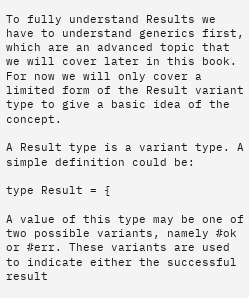To fully understand Results we have to understand generics first, which are an advanced topic that we will cover later in this book. For now we will only cover a limited form of the Result variant type to give a basic idea of the concept.

A Result type is a variant type. A simple definition could be:

type Result = {

A value of this type may be one of two possible variants, namely #ok or #err. These variants are used to indicate either the successful result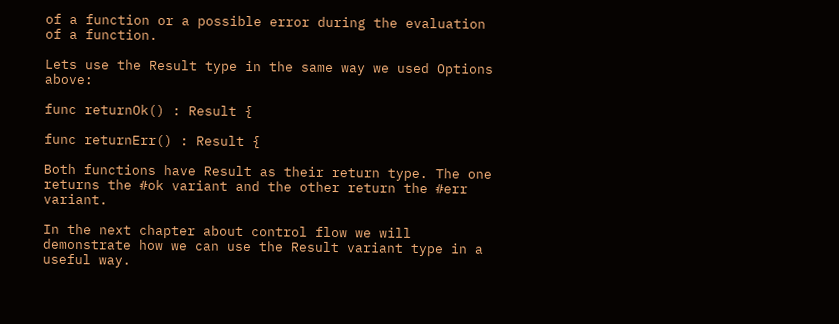of a function or a possible error during the evaluation of a function.

Lets use the Result type in the same way we used Options above:

func returnOk() : Result {

func returnErr() : Result {

Both functions have Result as their return type. The one returns the #ok variant and the other return the #err variant.

In the next chapter about control flow we will demonstrate how we can use the Result variant type in a useful way.